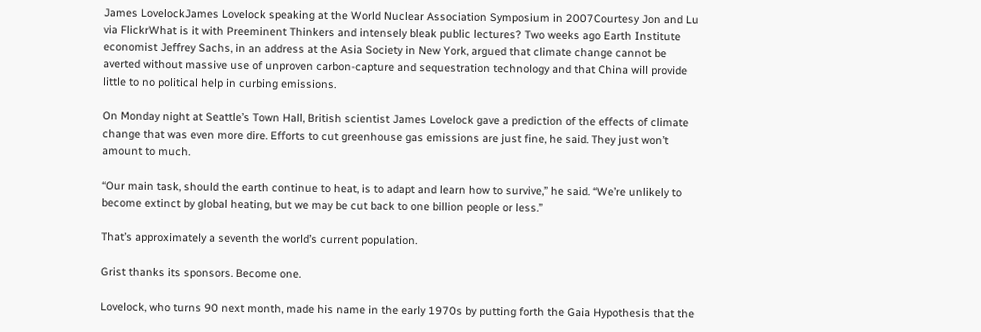James LovelockJames Lovelock speaking at the World Nuclear Association Symposium in 2007Courtesy Jon and Lu via FlickrWhat is it with Preeminent Thinkers and intensely bleak public lectures? Two weeks ago Earth Institute economist Jeffrey Sachs, in an address at the Asia Society in New York, argued that climate change cannot be averted without massive use of unproven carbon-capture and sequestration technology and that China will provide little to no political help in curbing emissions.

On Monday night at Seattle’s Town Hall, British scientist James Lovelock gave a prediction of the effects of climate change that was even more dire. Efforts to cut greenhouse gas emissions are just fine, he said. They just won’t amount to much.

“Our main task, should the earth continue to heat, is to adapt and learn how to survive,” he said. “We’re unlikely to become extinct by global heating, but we may be cut back to one billion people or less.”

That’s approximately a seventh the world’s current population.

Grist thanks its sponsors. Become one.

Lovelock, who turns 90 next month, made his name in the early 1970s by putting forth the Gaia Hypothesis that the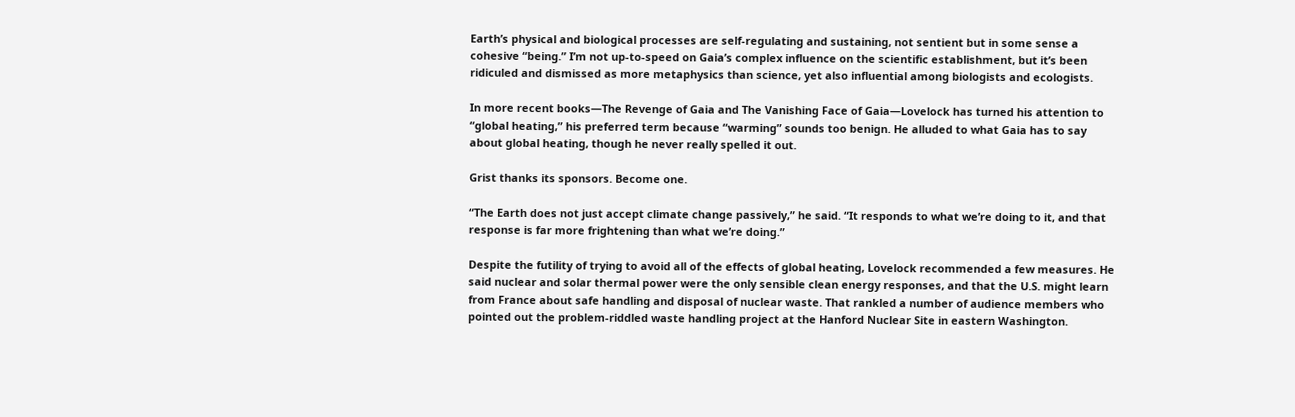Earth’s physical and biological processes are self-regulating and sustaining, not sentient but in some sense a cohesive “being.” I’m not up-to-speed on Gaia’s complex influence on the scientific establishment, but it’s been ridiculed and dismissed as more metaphysics than science, yet also influential among biologists and ecologists.

In more recent books—The Revenge of Gaia and The Vanishing Face of Gaia—Lovelock has turned his attention to “global heating,” his preferred term because “warming” sounds too benign. He alluded to what Gaia has to say about global heating, though he never really spelled it out.

Grist thanks its sponsors. Become one.

“The Earth does not just accept climate change passively,” he said. “It responds to what we’re doing to it, and that response is far more frightening than what we’re doing.”

Despite the futility of trying to avoid all of the effects of global heating, Lovelock recommended a few measures. He said nuclear and solar thermal power were the only sensible clean energy responses, and that the U.S. might learn from France about safe handling and disposal of nuclear waste. That rankled a number of audience members who pointed out the problem-riddled waste handling project at the Hanford Nuclear Site in eastern Washington.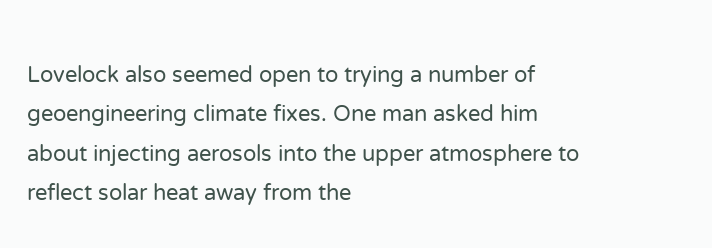Lovelock also seemed open to trying a number of geoengineering climate fixes. One man asked him about injecting aerosols into the upper atmosphere to reflect solar heat away from the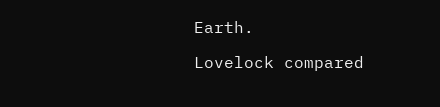Earth.

Lovelock compared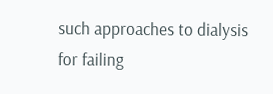such approaches to dialysis for failing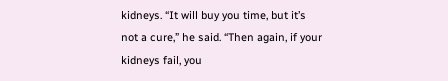kidneys. “It will buy you time, but it’s not a cure,” he said. “Then again, if your kidneys fail, you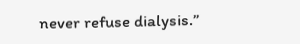never refuse dialysis.”